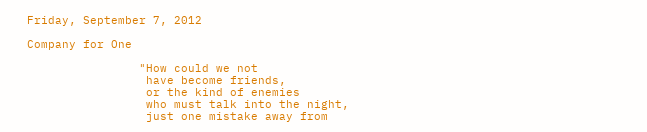Friday, September 7, 2012

Company for One

                "How could we not
                 have become friends,
                 or the kind of enemies
                 who must talk into the night,
                 just one mistake away from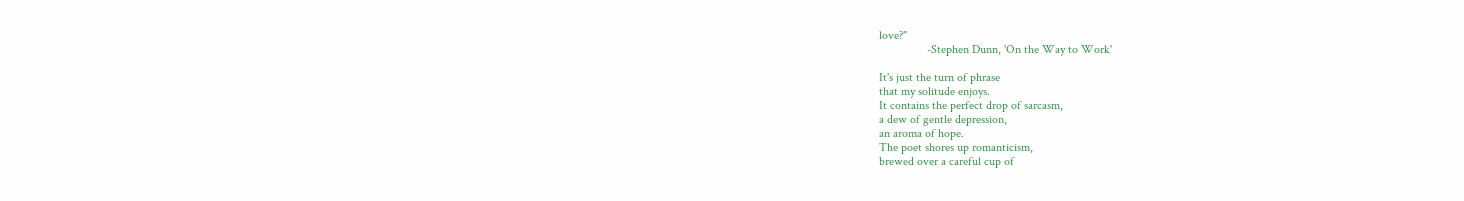love?"
                -Stephen Dunn, 'On the Way to Work'

It's just the turn of phrase
that my solitude enjoys.
It contains the perfect drop of sarcasm,
a dew of gentle depression,
an aroma of hope.
The poet shores up romanticism,
brewed over a careful cup of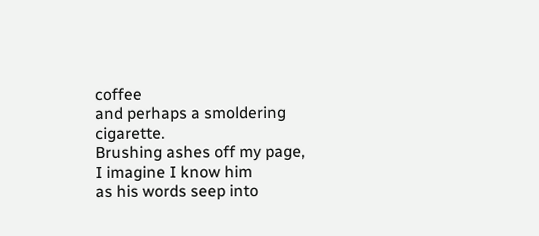coffee
and perhaps a smoldering cigarette.
Brushing ashes off my page,
I imagine I know him
as his words seep into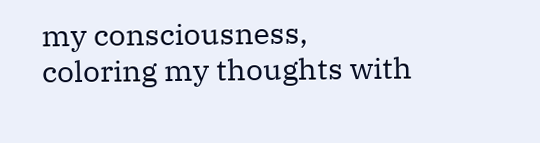my consciousness,
coloring my thoughts with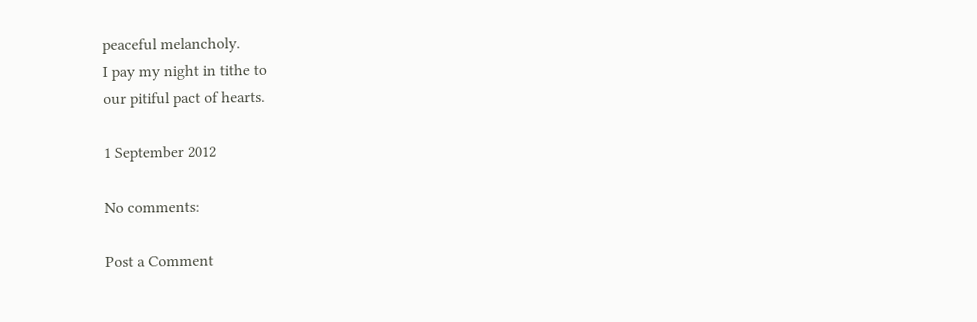peaceful melancholy.
I pay my night in tithe to
our pitiful pact of hearts.

1 September 2012

No comments:

Post a Comment